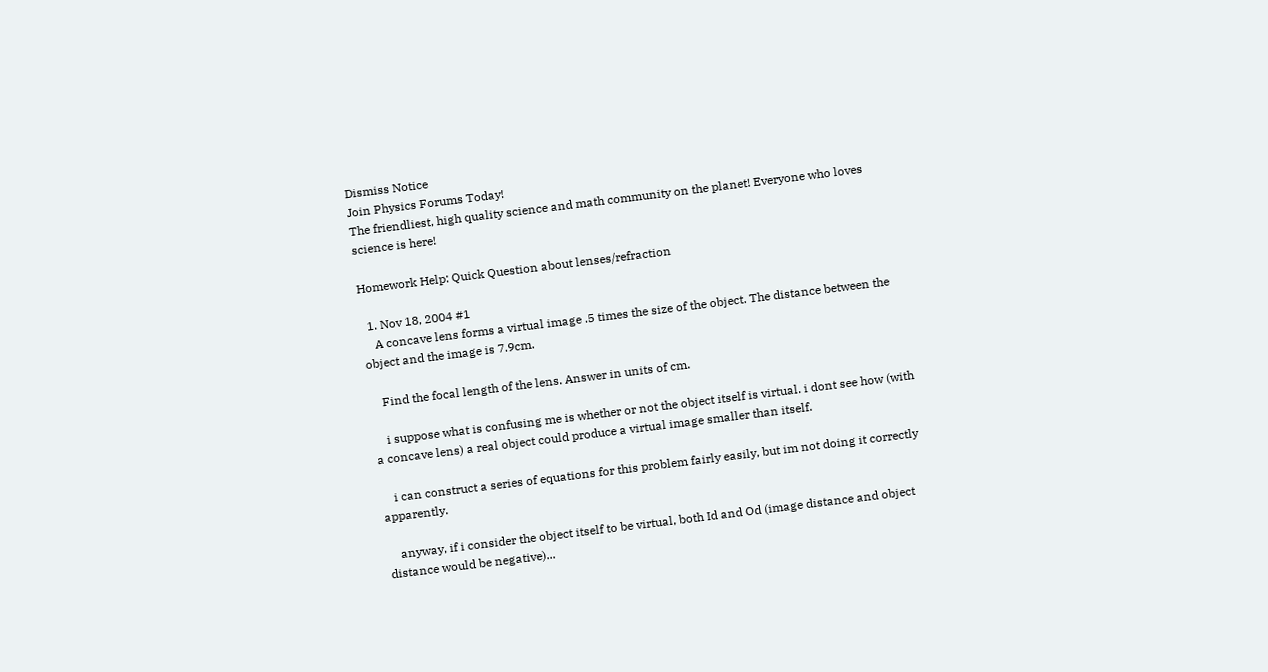Dismiss Notice
Join Physics Forums Today!
The friendliest, high quality science and math community on the planet! Everyone who loves science is here!

Homework Help: Quick Question about lenses/refraction

  1. Nov 18, 2004 #1
    A concave lens forms a virtual image .5 times the size of the object. The distance between the object and the image is 7.9cm.

    Find the focal length of the lens. Answer in units of cm.

    i suppose what is confusing me is whether or not the object itself is virtual. i dont see how (with a concave lens) a real object could produce a virtual image smaller than itself.

    i can construct a series of equations for this problem fairly easily, but im not doing it correctly apparently.

    anyway, if i consider the object itself to be virtual, both Id and Od (image distance and object distance would be negative)...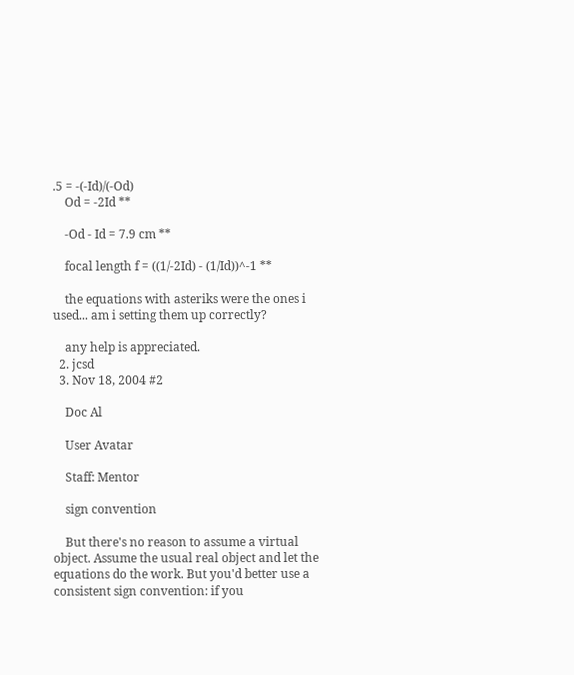.5 = -(-Id)/(-Od)
    Od = -2Id **

    -Od - Id = 7.9 cm **

    focal length f = ((1/-2Id) - (1/Id))^-1 **

    the equations with asteriks were the ones i used... am i setting them up correctly?

    any help is appreciated.
  2. jcsd
  3. Nov 18, 2004 #2

    Doc Al

    User Avatar

    Staff: Mentor

    sign convention

    But there's no reason to assume a virtual object. Assume the usual real object and let the equations do the work. But you'd better use a consistent sign convention: if you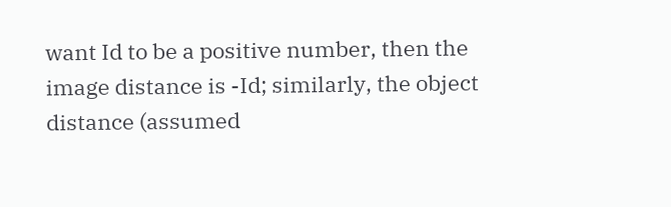want Id to be a positive number, then the image distance is -Id; similarly, the object distance (assumed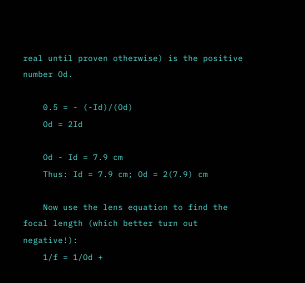real until proven otherwise) is the positive number Od.

    0.5 = - (-Id)/(Od)
    Od = 2Id

    Od - Id = 7.9 cm
    Thus: Id = 7.9 cm; Od = 2(7.9) cm

    Now use the lens equation to find the focal length (which better turn out negative!):
    1/f = 1/Od +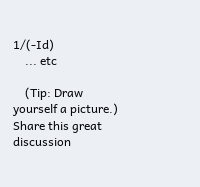1/(-Id)
    ... etc

    (Tip: Draw yourself a picture.)
Share this great discussion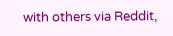with others via Reddit,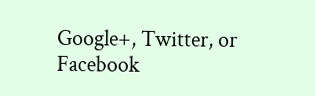Google+, Twitter, or Facebook